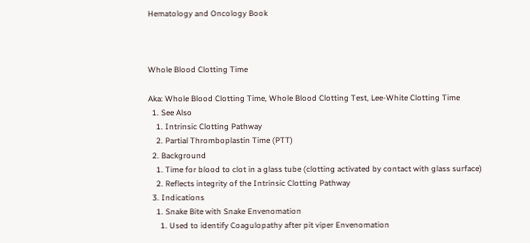Hematology and Oncology Book



Whole Blood Clotting Time

Aka: Whole Blood Clotting Time, Whole Blood Clotting Test, Lee-White Clotting Time
  1. See Also
    1. Intrinsic Clotting Pathway
    2. Partial Thromboplastin Time (PTT)
  2. Background
    1. Time for blood to clot in a glass tube (clotting activated by contact with glass surface)
    2. Reflects integrity of the Intrinsic Clotting Pathway
  3. Indications
    1. Snake Bite with Snake Envenomation
      1. Used to identify Coagulopathy after pit viper Envenomation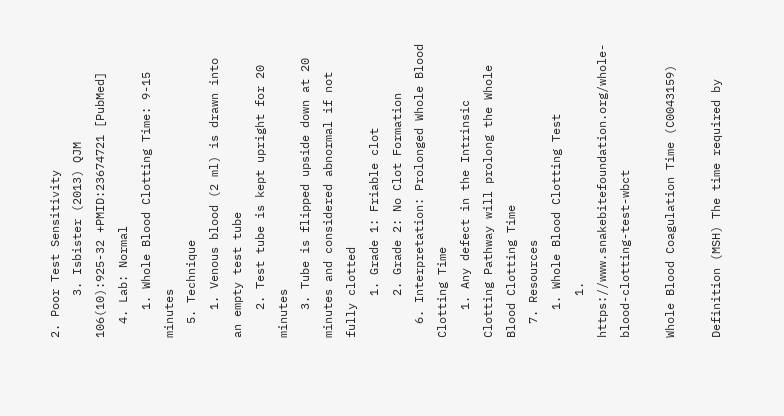2. Poor Test Sensitivity
      3. Isbister (2013) QJM 106(10):925-32 +PMID:23674721 [PubMed]
  4. Lab: Normal
    1. Whole Blood Clotting Time: 9-15 minutes
  5. Technique
    1. Venous blood (2 ml) is drawn into an empty test tube
    2. Test tube is kept upright for 20 minutes
    3. Tube is flipped upside down at 20 minutes and considered abnormal if not fully clotted
      1. Grade 1: Friable clot
      2. Grade 2: No Clot Formation
  6. Interpretation: Prolonged Whole Blood Clotting Time
    1. Any defect in the Intrinsic Clotting Pathway will prolong the Whole Blood Clotting Time
  7. Resources
    1. Whole Blood Clotting Test
      1. https://www.snakebitefoundation.org/whole-blood-clotting-test-wbct

Whole Blood Coagulation Time (C0043159)

Definition (MSH) The time required by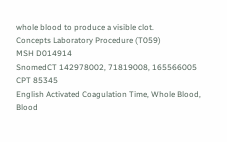whole blood to produce a visible clot.
Concepts Laboratory Procedure (T059)
MSH D014914
SnomedCT 142978002, 71819008, 165566005
CPT 85345
English Activated Coagulation Time, Whole Blood, Blood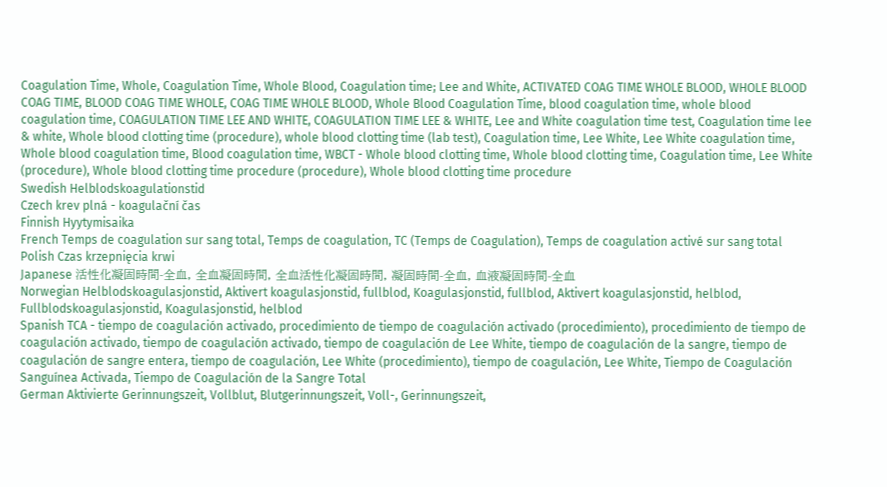Coagulation Time, Whole, Coagulation Time, Whole Blood, Coagulation time; Lee and White, ACTIVATED COAG TIME WHOLE BLOOD, WHOLE BLOOD COAG TIME, BLOOD COAG TIME WHOLE, COAG TIME WHOLE BLOOD, Whole Blood Coagulation Time, blood coagulation time, whole blood coagulation time, COAGULATION TIME LEE AND WHITE, COAGULATION TIME LEE & WHITE, Lee and White coagulation time test, Coagulation time lee & white, Whole blood clotting time (procedure), whole blood clotting time (lab test), Coagulation time, Lee White, Lee White coagulation time, Whole blood coagulation time, Blood coagulation time, WBCT - Whole blood clotting time, Whole blood clotting time, Coagulation time, Lee White (procedure), Whole blood clotting time procedure (procedure), Whole blood clotting time procedure
Swedish Helblodskoagulationstid
Czech krev plná - koagulační čas
Finnish Hyytymisaika
French Temps de coagulation sur sang total, Temps de coagulation, TC (Temps de Coagulation), Temps de coagulation activé sur sang total
Polish Czas krzepnięcia krwi
Japanese 活性化凝固時間-全血, 全血凝固時間, 全血活性化凝固時間, 凝固時間-全血, 血液凝固時間-全血
Norwegian Helblodskoagulasjonstid, Aktivert koagulasjonstid, fullblod, Koagulasjonstid, fullblod, Aktivert koagulasjonstid, helblod, Fullblodskoagulasjonstid, Koagulasjonstid, helblod
Spanish TCA - tiempo de coagulación activado, procedimiento de tiempo de coagulación activado (procedimiento), procedimiento de tiempo de coagulación activado, tiempo de coagulación activado, tiempo de coagulación de Lee White, tiempo de coagulación de la sangre, tiempo de coagulación de sangre entera, tiempo de coagulación, Lee White (procedimiento), tiempo de coagulación, Lee White, Tiempo de Coagulación Sanguínea Activada, Tiempo de Coagulación de la Sangre Total
German Aktivierte Gerinnungszeit, Vollblut, Blutgerinnungszeit, Voll-, Gerinnungszeit,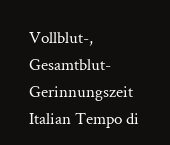Vollblut-, Gesamtblut-Gerinnungszeit
Italian Tempo di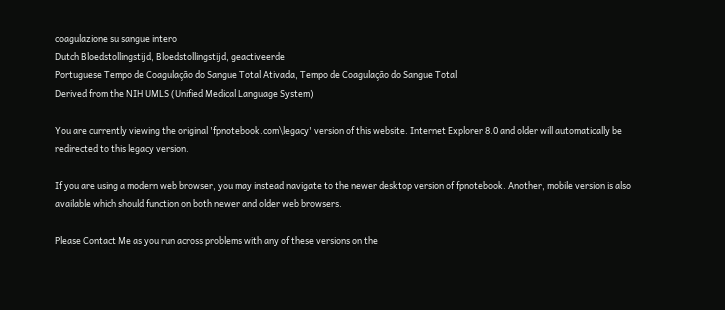coagulazione su sangue intero
Dutch Bloedstollingstijd, Bloedstollingstijd, geactiveerde
Portuguese Tempo de Coagulação do Sangue Total Ativada, Tempo de Coagulação do Sangue Total
Derived from the NIH UMLS (Unified Medical Language System)

You are currently viewing the original 'fpnotebook.com\legacy' version of this website. Internet Explorer 8.0 and older will automatically be redirected to this legacy version.

If you are using a modern web browser, you may instead navigate to the newer desktop version of fpnotebook. Another, mobile version is also available which should function on both newer and older web browsers.

Please Contact Me as you run across problems with any of these versions on the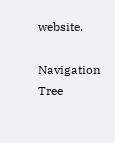website.

Navigation Tree